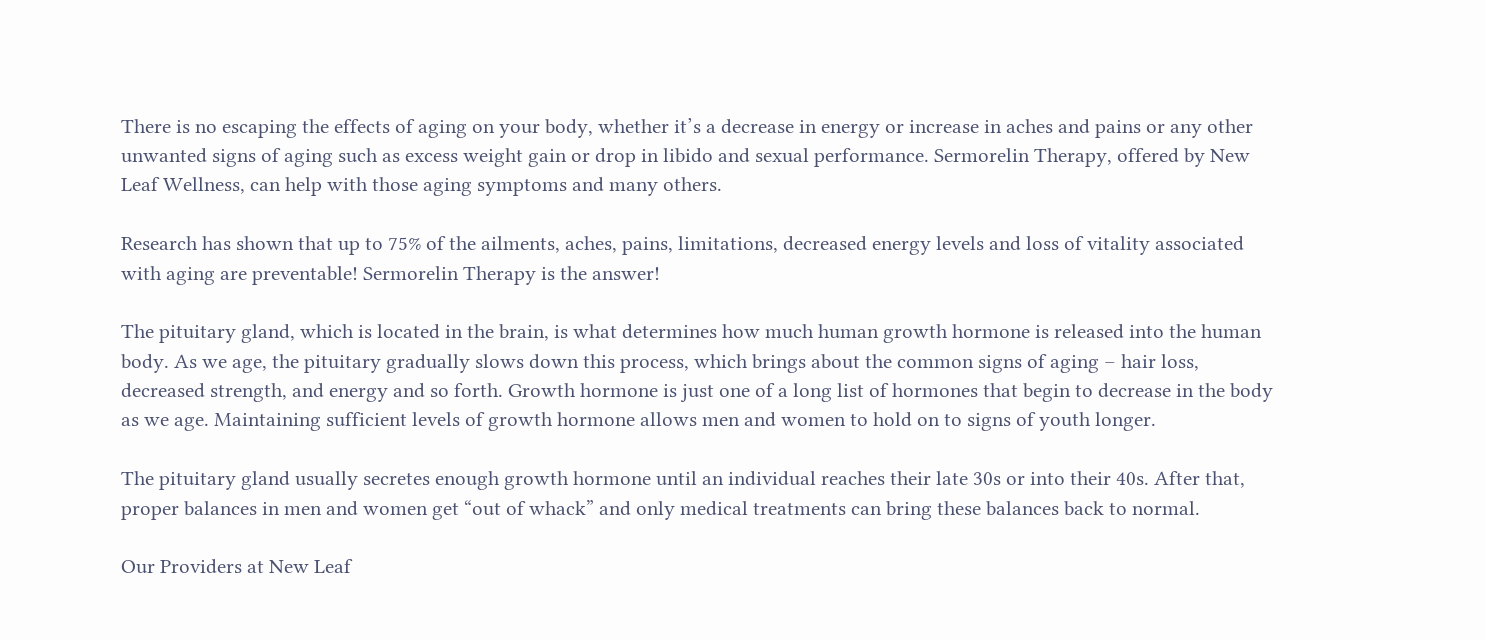There is no escaping the effects of aging on your body, whether it’s a decrease in energy or increase in aches and pains or any other unwanted signs of aging such as excess weight gain or drop in libido and sexual performance. Sermorelin Therapy, offered by New Leaf Wellness, can help with those aging symptoms and many others.

Research has shown that up to 75% of the ailments, aches, pains, limitations, decreased energy levels and loss of vitality associated with aging are preventable! Sermorelin Therapy is the answer!

The pituitary gland, which is located in the brain, is what determines how much human growth hormone is released into the human body. As we age, the pituitary gradually slows down this process, which brings about the common signs of aging – hair loss, decreased strength, and energy and so forth. Growth hormone is just one of a long list of hormones that begin to decrease in the body as we age. Maintaining sufficient levels of growth hormone allows men and women to hold on to signs of youth longer.

The pituitary gland usually secretes enough growth hormone until an individual reaches their late 30s or into their 40s. After that, proper balances in men and women get “out of whack” and only medical treatments can bring these balances back to normal.

Our Providers at New Leaf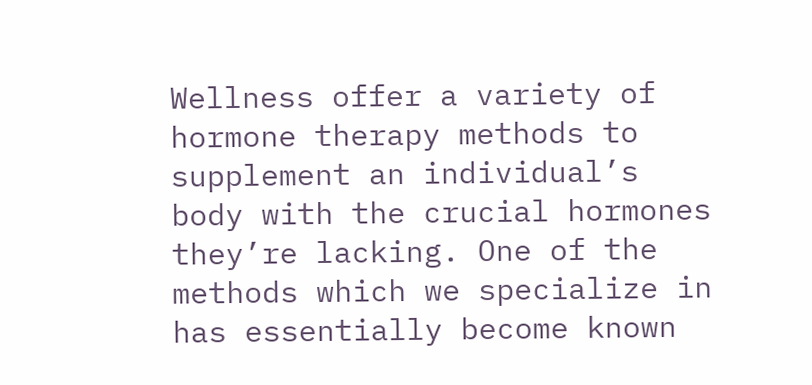Wellness offer a variety of hormone therapy methods to supplement an individual’s body with the crucial hormones they’re lacking. One of the methods which we specialize in has essentially become known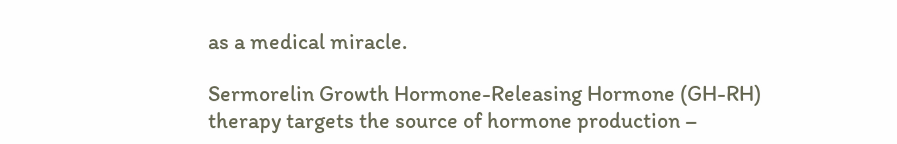as a medical miracle.

Sermorelin Growth Hormone-Releasing Hormone (GH-RH) therapy targets the source of hormone production –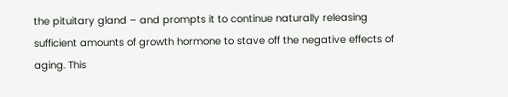the pituitary gland – and prompts it to continue naturally releasing sufficient amounts of growth hormone to stave off the negative effects of aging. This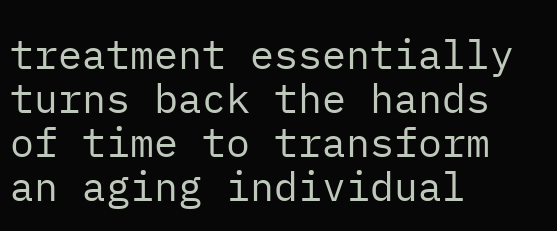treatment essentially turns back the hands of time to transform an aging individual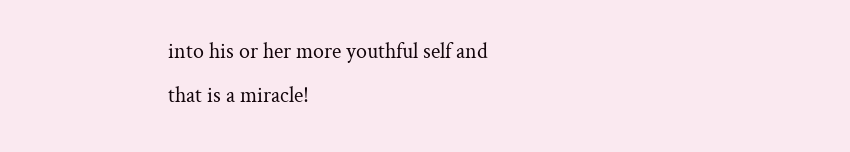into his or her more youthful self and that is a miracle!